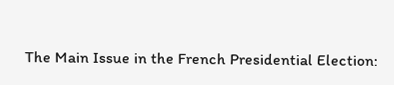The Main Issue in the French Presidential Election: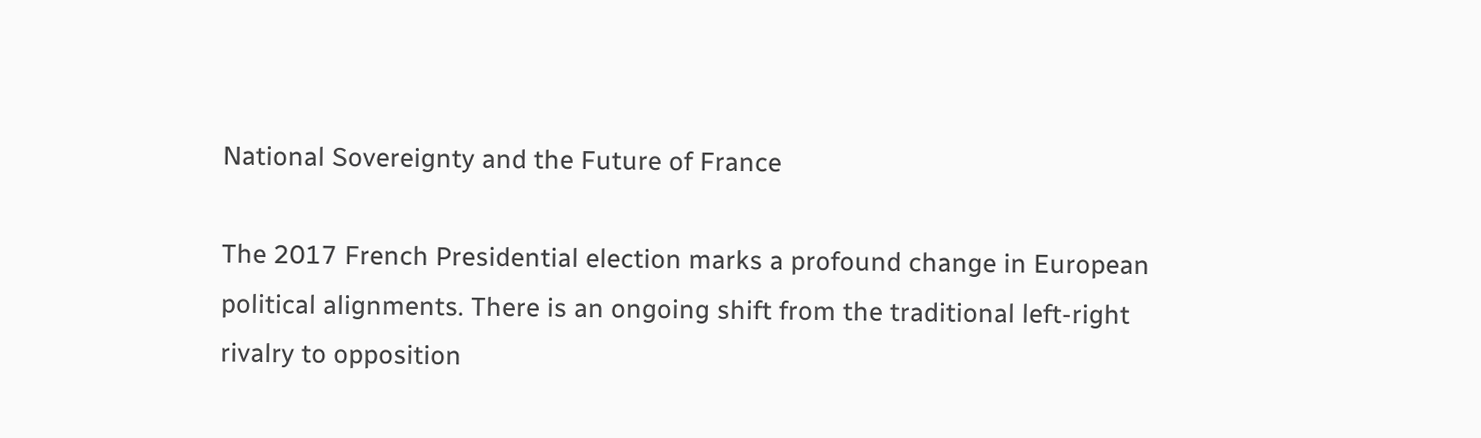National Sovereignty and the Future of France

The 2017 French Presidential election marks a profound change in European political alignments. There is an ongoing shift from the traditional left-right rivalry to opposition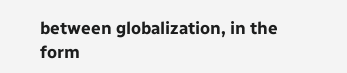between globalization, in the form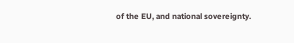of the EU, and national sovereignty.